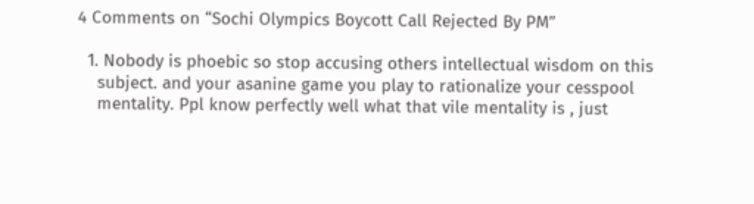4 Comments on “Sochi Olympics Boycott Call Rejected By PM”

  1. Nobody is phoebic so stop accusing others intellectual wisdom on this
    subject. and your asanine game you play to rationalize your cesspool
    mentality. Ppl know perfectly well what that vile mentality is , just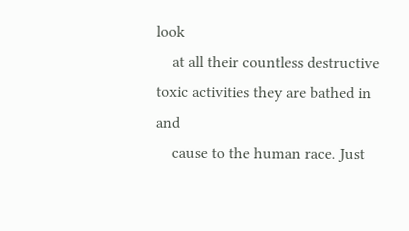look
    at all their countless destructive toxic activities they are bathed in and
    cause to the human race. Just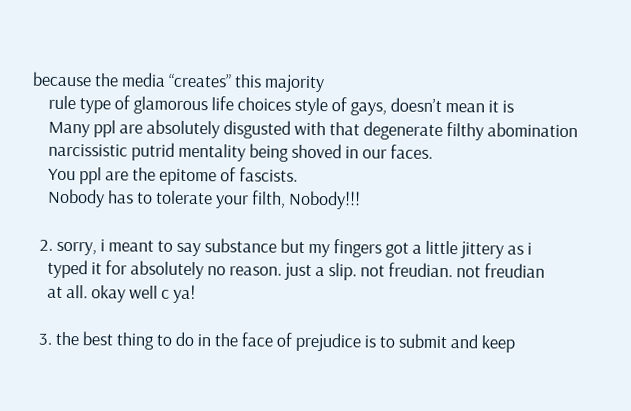because the media “creates” this majority
    rule type of glamorous life choices style of gays, doesn’t mean it is
    Many ppl are absolutely disgusted with that degenerate filthy abomination
    narcissistic putrid mentality being shoved in our faces.
    You ppl are the epitome of fascists.
    Nobody has to tolerate your filth, Nobody!!!

  2. sorry, i meant to say substance but my fingers got a little jittery as i
    typed it for absolutely no reason. just a slip. not freudian. not freudian
    at all. okay well c ya!

  3. the best thing to do in the face of prejudice is to submit and keep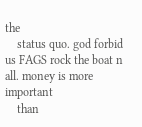the
    status quo. god forbid us FAGS rock the boat n all. money is more important
    than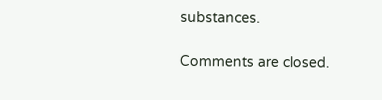substances.

Comments are closed.